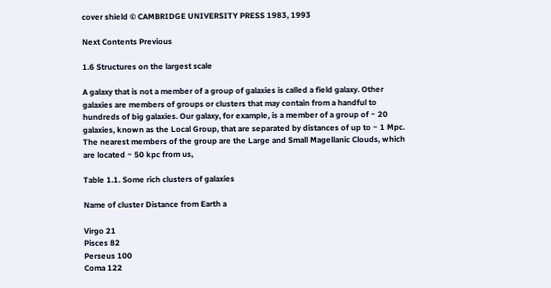cover shield © CAMBRIDGE UNIVERSITY PRESS 1983, 1993

Next Contents Previous

1.6 Structures on the largest scale

A galaxy that is not a member of a group of galaxies is called a field galaxy. Other galaxies are members of groups or clusters that may contain from a handful to hundreds of big galaxies. Our galaxy, for example, is a member of a group of ~ 20 galaxies, known as the Local Group, that are separated by distances of up to ~ 1 Mpc. The nearest members of the group are the Large and Small Magellanic Clouds, which are located ~ 50 kpc from us,

Table 1.1. Some rich clusters of galaxies

Name of cluster Distance from Earth a

Virgo 21
Pisces 82
Perseus 100
Coma 122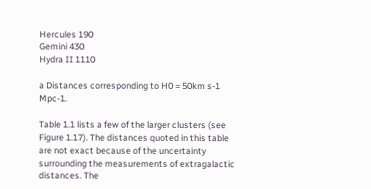Hercules 190
Gemini 430
Hydra II 1110

a Distances corresponding to H0 = 50km s-1 Mpc-1.

Table 1.1 lists a few of the larger clusters (see Figure 1.17). The distances quoted in this table are not exact because of the uncertainty surrounding the measurements of extragalactic distances. The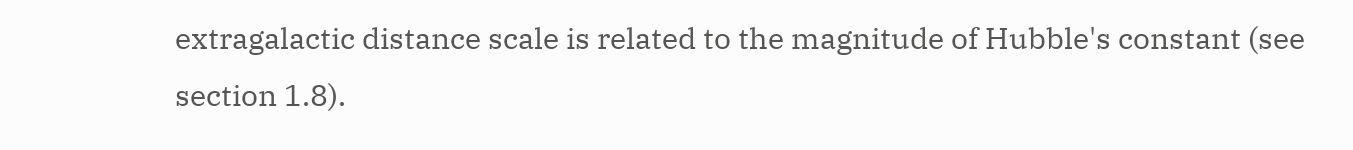extragalactic distance scale is related to the magnitude of Hubble's constant (see section 1.8).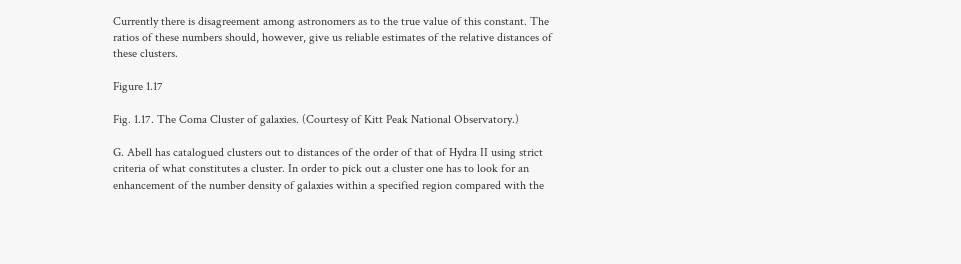Currently there is disagreement among astronomers as to the true value of this constant. The ratios of these numbers should, however, give us reliable estimates of the relative distances of these clusters.

Figure 1.17

Fig. 1.17. The Coma Cluster of galaxies. (Courtesy of Kitt Peak National Observatory.)

G. Abell has catalogued clusters out to distances of the order of that of Hydra II using strict criteria of what constitutes a cluster. In order to pick out a cluster one has to look for an enhancement of the number density of galaxies within a specified region compared with the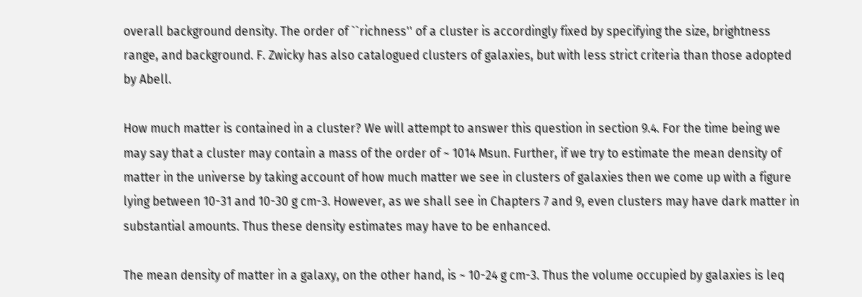overall background density. The order of ``richness'' of a cluster is accordingly fixed by specifying the size, brightness range, and background. F. Zwicky has also catalogued clusters of galaxies, but with less strict criteria than those adopted by Abell.

How much matter is contained in a cluster? We will attempt to answer this question in section 9.4. For the time being we may say that a cluster may contain a mass of the order of ~ 1014 Msun. Further, if we try to estimate the mean density of matter in the universe by taking account of how much matter we see in clusters of galaxies then we come up with a figure lying between 10-31 and 10-30 g cm-3. However, as we shall see in Chapters 7 and 9, even clusters may have dark matter in substantial amounts. Thus these density estimates may have to be enhanced.

The mean density of matter in a galaxy, on the other hand, is ~ 10-24 g cm-3. Thus the volume occupied by galaxies is leq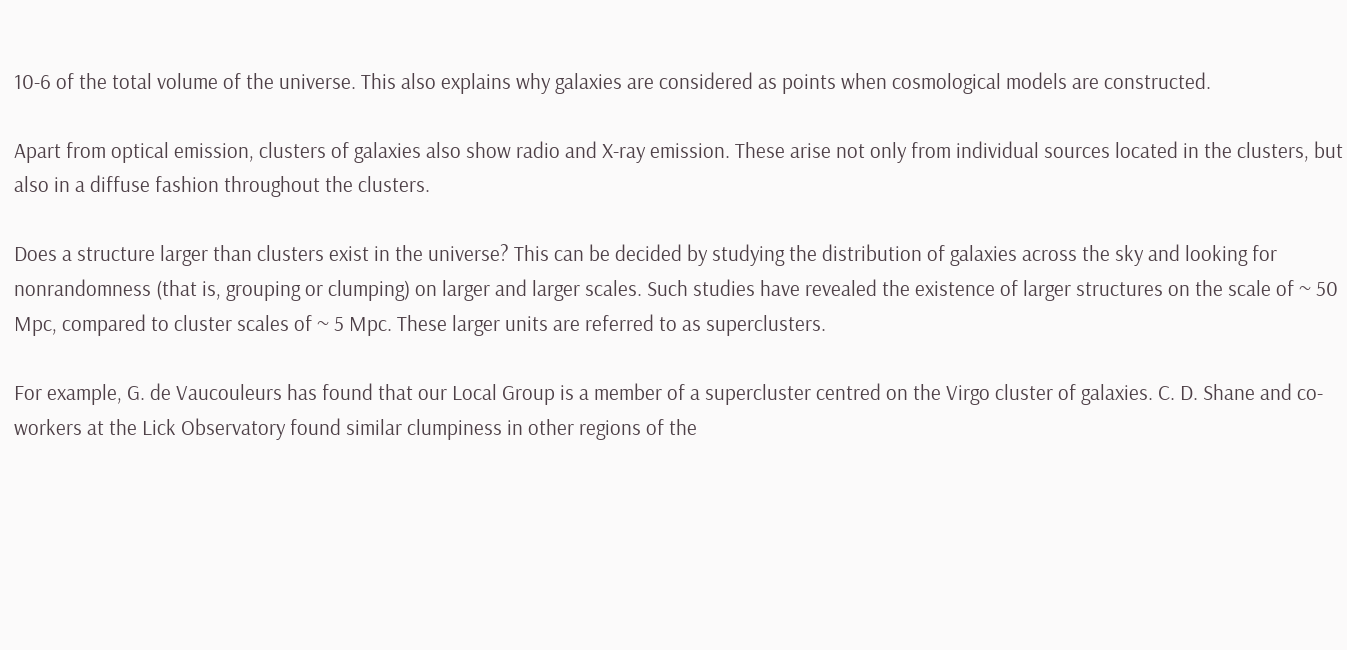10-6 of the total volume of the universe. This also explains why galaxies are considered as points when cosmological models are constructed.

Apart from optical emission, clusters of galaxies also show radio and X-ray emission. These arise not only from individual sources located in the clusters, but also in a diffuse fashion throughout the clusters.

Does a structure larger than clusters exist in the universe? This can be decided by studying the distribution of galaxies across the sky and looking for nonrandomness (that is, grouping or clumping) on larger and larger scales. Such studies have revealed the existence of larger structures on the scale of ~ 50 Mpc, compared to cluster scales of ~ 5 Mpc. These larger units are referred to as superclusters.

For example, G. de Vaucouleurs has found that our Local Group is a member of a supercluster centred on the Virgo cluster of galaxies. C. D. Shane and co-workers at the Lick Observatory found similar clumpiness in other regions of the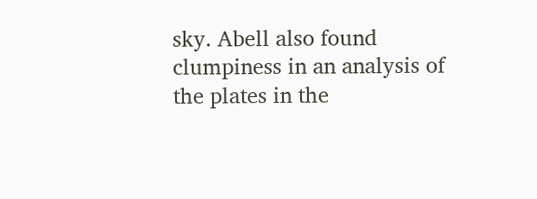sky. Abell also found clumpiness in an analysis of the plates in the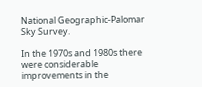National Geographic-Palomar Sky Survey.

In the 1970s and 1980s there were considerable improvements in the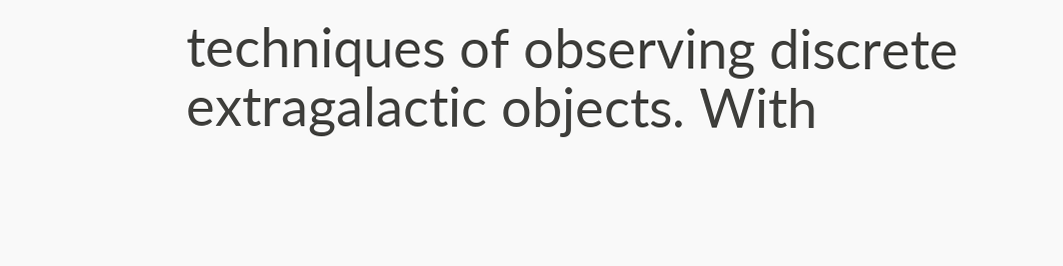techniques of observing discrete extragalactic objects. With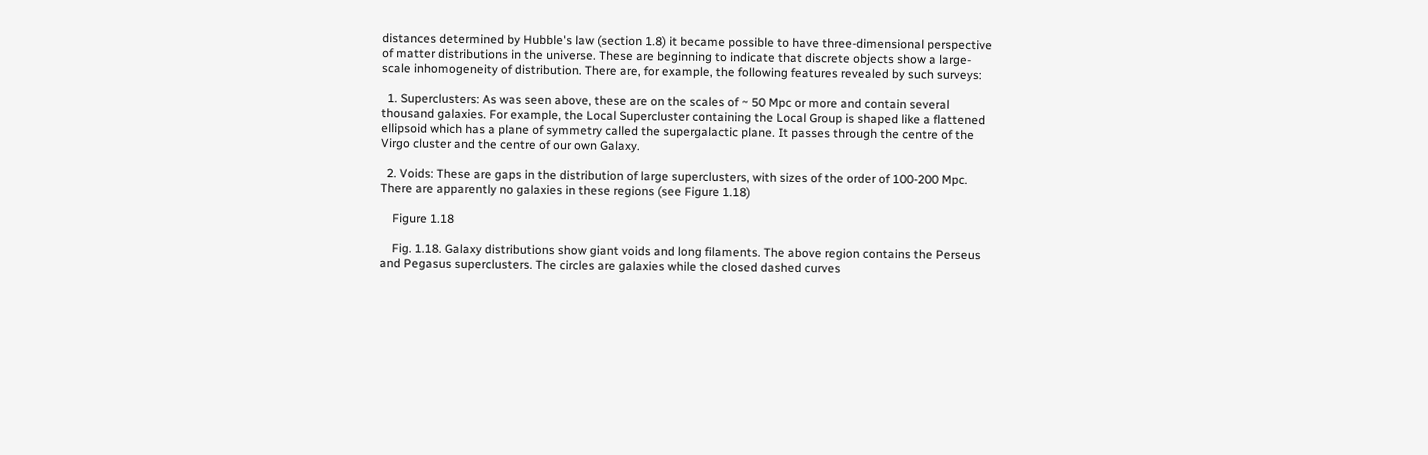distances determined by Hubble's law (section 1.8) it became possible to have three-dimensional perspective of matter distributions in the universe. These are beginning to indicate that discrete objects show a large-scale inhomogeneity of distribution. There are, for example, the following features revealed by such surveys:

  1. Superclusters: As was seen above, these are on the scales of ~ 50 Mpc or more and contain several thousand galaxies. For example, the Local Supercluster containing the Local Group is shaped like a flattened ellipsoid which has a plane of symmetry called the supergalactic plane. It passes through the centre of the Virgo cluster and the centre of our own Galaxy.

  2. Voids: These are gaps in the distribution of large superclusters, with sizes of the order of 100-200 Mpc. There are apparently no galaxies in these regions (see Figure 1.18)

    Figure 1.18

    Fig. 1.18. Galaxy distributions show giant voids and long filaments. The above region contains the Perseus and Pegasus superclusters. The circles are galaxies while the closed dashed curves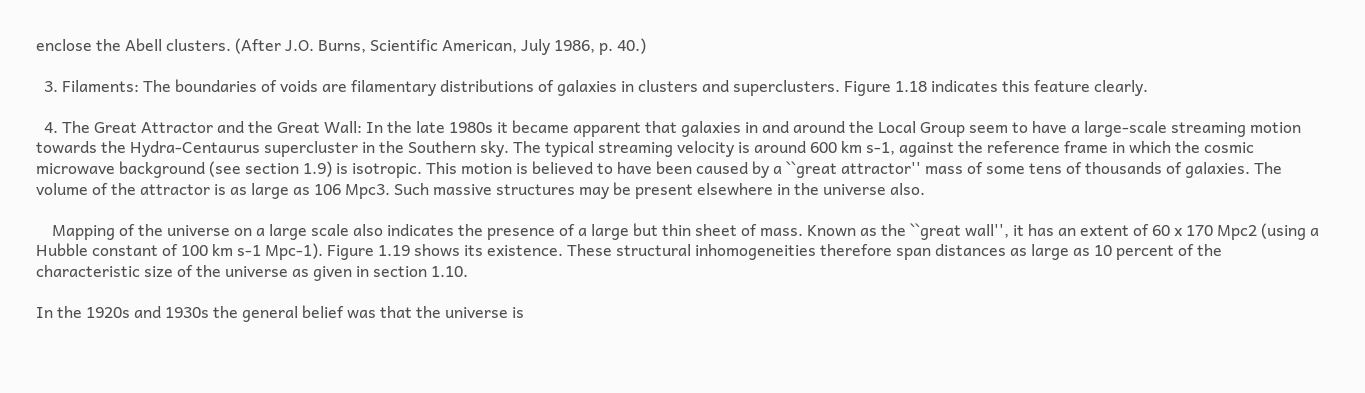enclose the Abell clusters. (After J.O. Burns, Scientific American, July 1986, p. 40.)

  3. Filaments: The boundaries of voids are filamentary distributions of galaxies in clusters and superclusters. Figure 1.18 indicates this feature clearly.

  4. The Great Attractor and the Great Wall: In the late 1980s it became apparent that galaxies in and around the Local Group seem to have a large-scale streaming motion towards the Hydra-Centaurus supercluster in the Southern sky. The typical streaming velocity is around 600 km s-1, against the reference frame in which the cosmic microwave background (see section 1.9) is isotropic. This motion is believed to have been caused by a ``great attractor'' mass of some tens of thousands of galaxies. The volume of the attractor is as large as 106 Mpc3. Such massive structures may be present elsewhere in the universe also.

    Mapping of the universe on a large scale also indicates the presence of a large but thin sheet of mass. Known as the ``great wall'', it has an extent of 60 x 170 Mpc2 (using a Hubble constant of 100 km s-1 Mpc-1). Figure 1.19 shows its existence. These structural inhomogeneities therefore span distances as large as 10 percent of the characteristic size of the universe as given in section 1.10.

In the 1920s and 1930s the general belief was that the universe is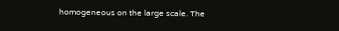homogeneous on the large scale. The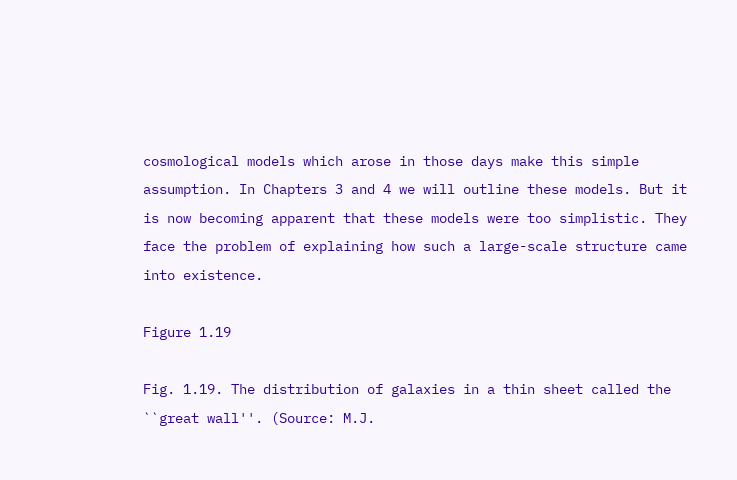cosmological models which arose in those days make this simple assumption. In Chapters 3 and 4 we will outline these models. But it is now becoming apparent that these models were too simplistic. They face the problem of explaining how such a large-scale structure came into existence.

Figure 1.19

Fig. 1.19. The distribution of galaxies in a thin sheet called the ``great wall''. (Source: M.J.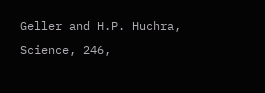Geller and H.P. Huchra, Science, 246,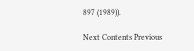897 (1989)).

Next Contents Previous